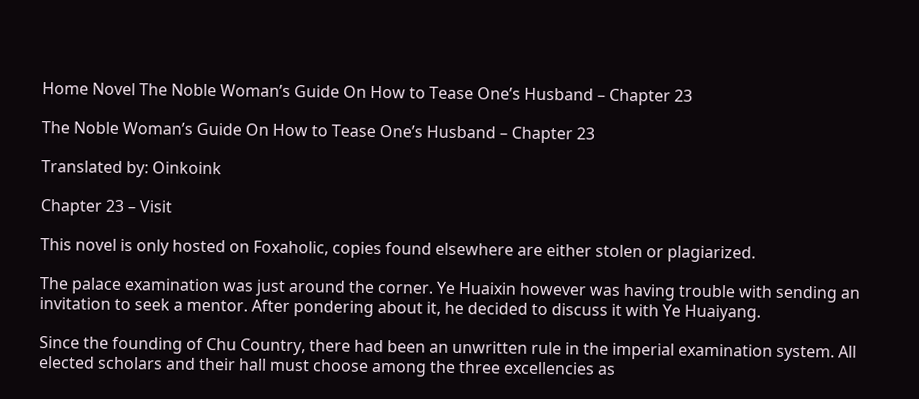Home Novel The Noble Woman’s Guide On How to Tease One’s Husband – Chapter 23

The Noble Woman’s Guide On How to Tease One’s Husband – Chapter 23

Translated by: Oinkoink

Chapter 23 – Visit

This novel is only hosted on Foxaholic, copies found elsewhere are either stolen or plagiarized.

The palace examination was just around the corner. Ye Huaixin however was having trouble with sending an invitation to seek a mentor. After pondering about it, he decided to discuss it with Ye Huaiyang.

Since the founding of Chu Country, there had been an unwritten rule in the imperial examination system. All elected scholars and their hall must choose among the three excellencies as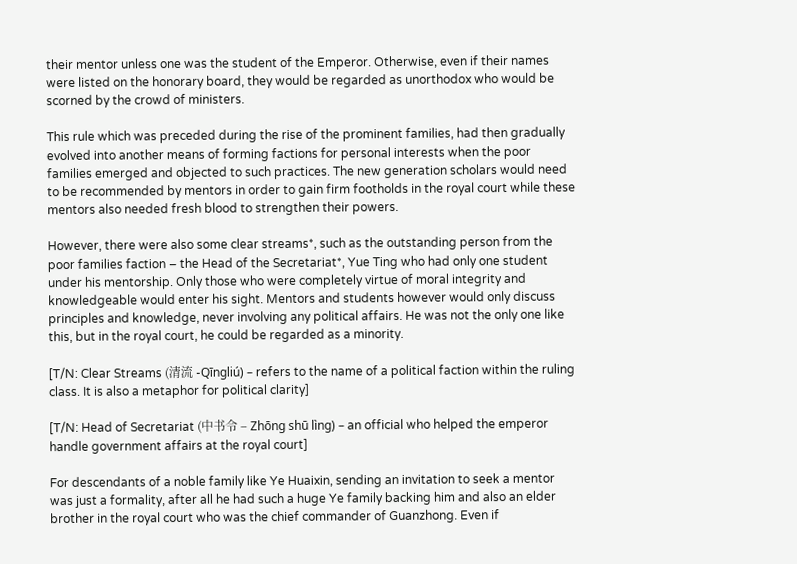their mentor unless one was the student of the Emperor. Otherwise, even if their names were listed on the honorary board, they would be regarded as unorthodox who would be scorned by the crowd of ministers.

This rule which was preceded during the rise of the prominent families, had then gradually evolved into another means of forming factions for personal interests when the poor families emerged and objected to such practices. The new generation scholars would need to be recommended by mentors in order to gain firm footholds in the royal court while these mentors also needed fresh blood to strengthen their powers.

However, there were also some clear streams*, such as the outstanding person from the poor families faction – the Head of the Secretariat*, Yue Ting who had only one student under his mentorship. Only those who were completely virtue of moral integrity and knowledgeable would enter his sight. Mentors and students however would only discuss principles and knowledge, never involving any political affairs. He was not the only one like this, but in the royal court, he could be regarded as a minority.

[T/N: Clear Streams (清流 -Qīngliú) – refers to the name of a political faction within the ruling class. It is also a metaphor for political clarity]

[T/N: Head of Secretariat (中书令 – Zhōng shū lìng) – an official who helped the emperor handle government affairs at the royal court]

For descendants of a noble family like Ye Huaixin, sending an invitation to seek a mentor was just a formality, after all he had such a huge Ye family backing him and also an elder brother in the royal court who was the chief commander of Guanzhong. Even if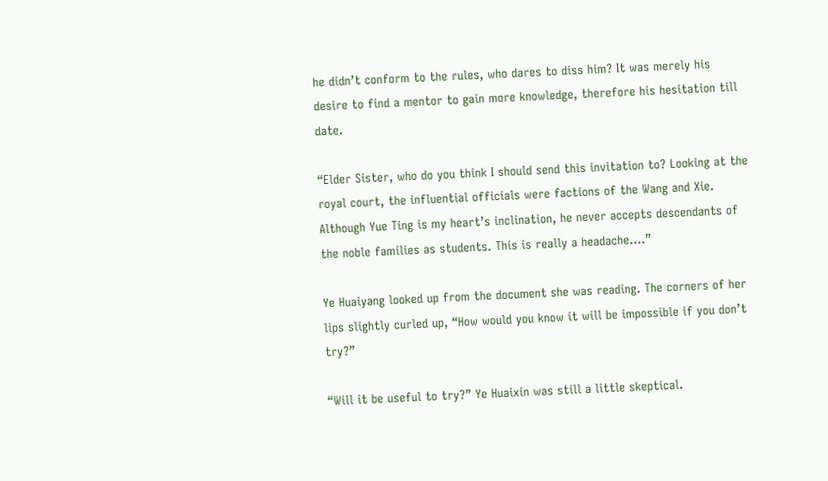he didn’t conform to the rules, who dares to diss him? It was merely his desire to find a mentor to gain more knowledge, therefore his hesitation till date.

“Elder Sister, who do you think I should send this invitation to? Looking at the royal court, the influential officials were factions of the Wang and Xie. Although Yue Ting is my heart’s inclination, he never accepts descendants of the noble families as students. This is really a headache….”

Ye Huaiyang looked up from the document she was reading. The corners of her lips slightly curled up, “How would you know it will be impossible if you don’t try?”

“Will it be useful to try?” Ye Huaixin was still a little skeptical.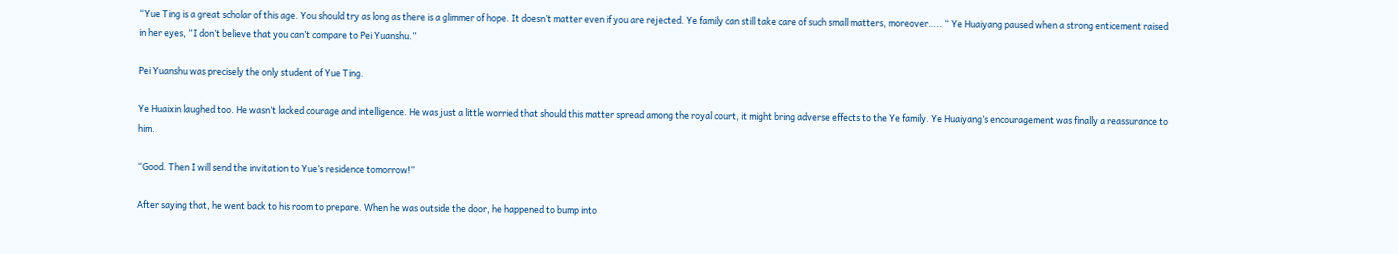“Yue Ting is a great scholar of this age. You should try as long as there is a glimmer of hope. It doesn’t matter even if you are rejected. Ye family can still take care of such small matters, moreover….. “ Ye Huaiyang paused when a strong enticement raised in her eyes, “I don’t believe that you can’t compare to Pei Yuanshu.”

Pei Yuanshu was precisely the only student of Yue Ting.

Ye Huaixin laughed too. He wasn’t lacked courage and intelligence. He was just a little worried that should this matter spread among the royal court, it might bring adverse effects to the Ye family. Ye Huaiyang’s encouragement was finally a reassurance to him.

“Good. Then I will send the invitation to Yue’s residence tomorrow!”

After saying that, he went back to his room to prepare. When he was outside the door, he happened to bump into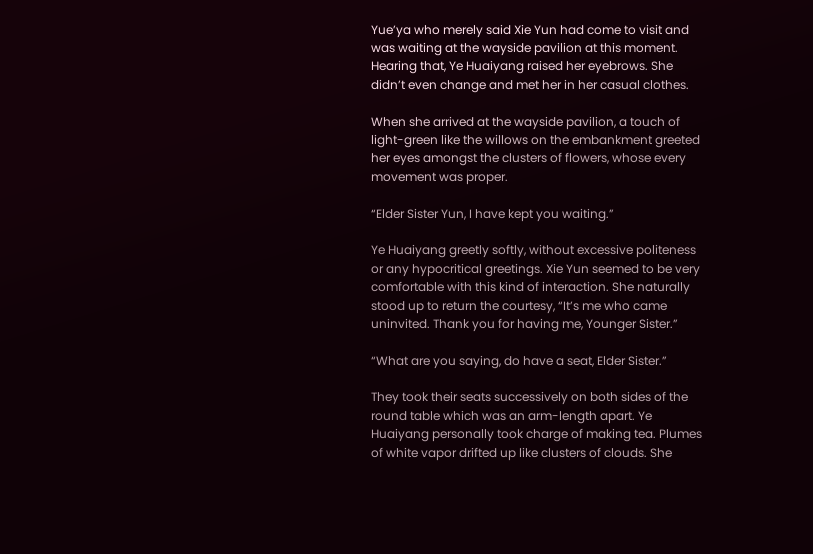Yue’ya who merely said Xie Yun had come to visit and was waiting at the wayside pavilion at this moment. Hearing that, Ye Huaiyang raised her eyebrows. She didn’t even change and met her in her casual clothes.

When she arrived at the wayside pavilion, a touch of light-green like the willows on the embankment greeted her eyes amongst the clusters of flowers, whose every movement was proper.

“Elder Sister Yun, I have kept you waiting.”

Ye Huaiyang greetly softly, without excessive politeness or any hypocritical greetings. Xie Yun seemed to be very comfortable with this kind of interaction. She naturally stood up to return the courtesy, “It’s me who came uninvited. Thank you for having me, Younger Sister.”

“What are you saying, do have a seat, Elder Sister.”

They took their seats successively on both sides of the round table which was an arm-length apart. Ye Huaiyang personally took charge of making tea. Plumes of white vapor drifted up like clusters of clouds. She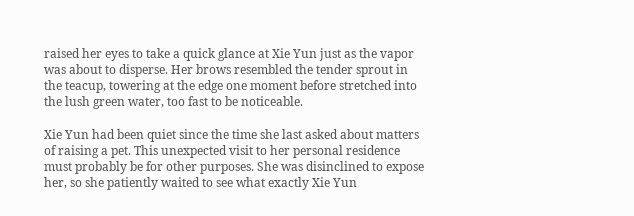raised her eyes to take a quick glance at Xie Yun just as the vapor was about to disperse. Her brows resembled the tender sprout in the teacup, towering at the edge one moment before stretched into the lush green water, too fast to be noticeable.

Xie Yun had been quiet since the time she last asked about matters of raising a pet. This unexpected visit to her personal residence must probably be for other purposes. She was disinclined to expose her, so she patiently waited to see what exactly Xie Yun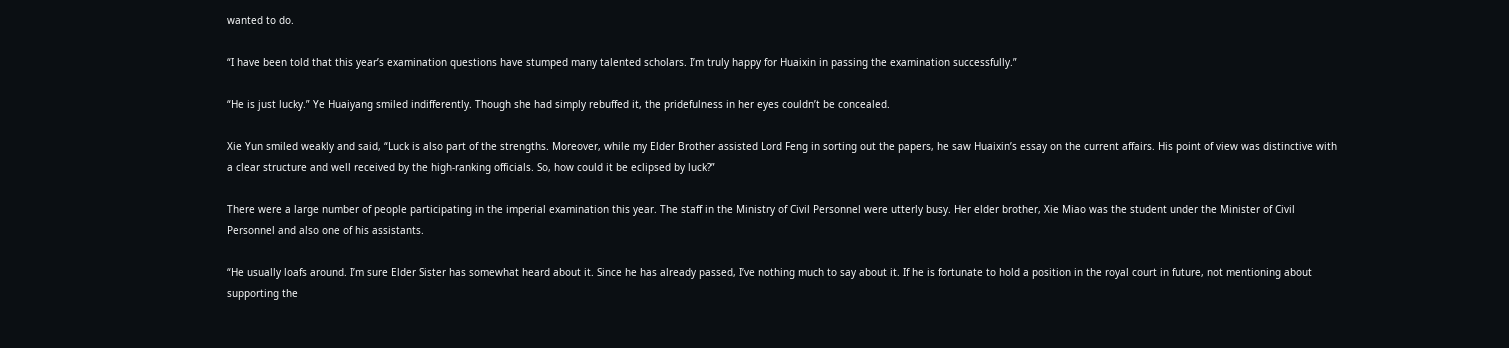wanted to do.

“I have been told that this year’s examination questions have stumped many talented scholars. I’m truly happy for Huaixin in passing the examination successfully.”

“He is just lucky.” Ye Huaiyang smiled indifferently. Though she had simply rebuffed it, the pridefulness in her eyes couldn’t be concealed.

Xie Yun smiled weakly and said, “Luck is also part of the strengths. Moreover, while my Elder Brother assisted Lord Feng in sorting out the papers, he saw Huaixin’s essay on the current affairs. His point of view was distinctive with a clear structure and well received by the high-ranking officials. So, how could it be eclipsed by luck?”

There were a large number of people participating in the imperial examination this year. The staff in the Ministry of Civil Personnel were utterly busy. Her elder brother, Xie Miao was the student under the Minister of Civil Personnel and also one of his assistants.

“He usually loafs around. I’m sure Elder Sister has somewhat heard about it. Since he has already passed, I’ve nothing much to say about it. If he is fortunate to hold a position in the royal court in future, not mentioning about supporting the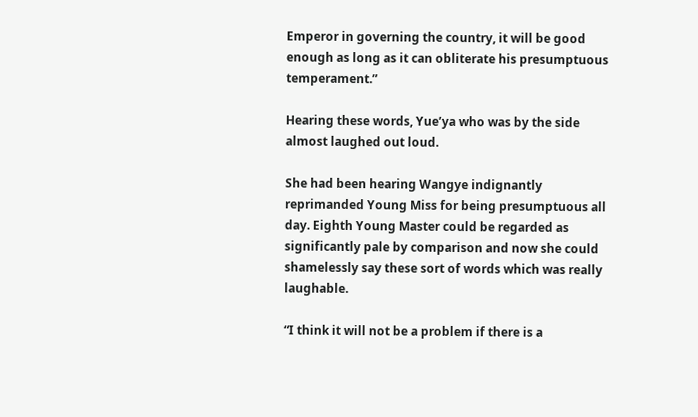Emperor in governing the country, it will be good enough as long as it can obliterate his presumptuous temperament.”

Hearing these words, Yue’ya who was by the side almost laughed out loud.

She had been hearing Wangye indignantly reprimanded Young Miss for being presumptuous all day. Eighth Young Master could be regarded as significantly pale by comparison and now she could shamelessly say these sort of words which was really laughable.

“I think it will not be a problem if there is a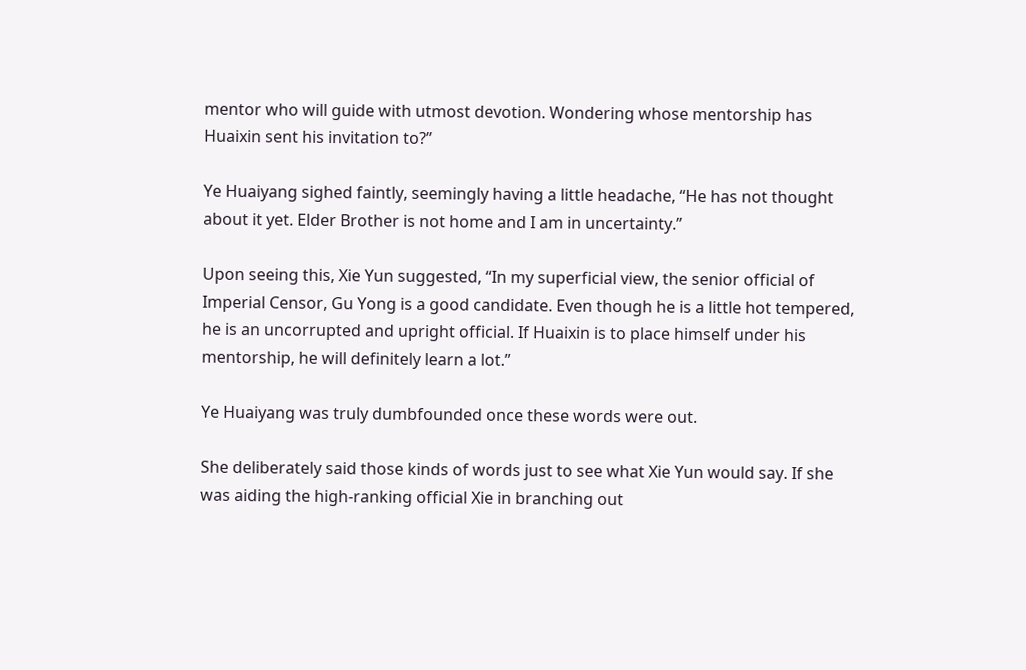mentor who will guide with utmost devotion. Wondering whose mentorship has Huaixin sent his invitation to?”

Ye Huaiyang sighed faintly, seemingly having a little headache, “He has not thought about it yet. Elder Brother is not home and I am in uncertainty.”

Upon seeing this, Xie Yun suggested, “In my superficial view, the senior official of Imperial Censor, Gu Yong is a good candidate. Even though he is a little hot tempered, he is an uncorrupted and upright official. If Huaixin is to place himself under his mentorship, he will definitely learn a lot.”

Ye Huaiyang was truly dumbfounded once these words were out.

She deliberately said those kinds of words just to see what Xie Yun would say. If she was aiding the high-ranking official Xie in branching out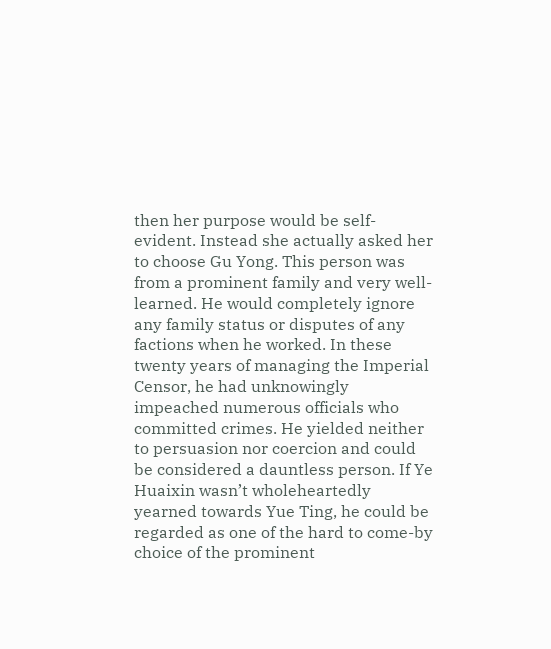then her purpose would be self-evident. Instead she actually asked her to choose Gu Yong. This person was from a prominent family and very well-learned. He would completely ignore any family status or disputes of any factions when he worked. In these twenty years of managing the Imperial Censor, he had unknowingly impeached numerous officials who committed crimes. He yielded neither to persuasion nor coercion and could be considered a dauntless person. If Ye Huaixin wasn’t wholeheartedly yearned towards Yue Ting, he could be regarded as one of the hard to come-by choice of the prominent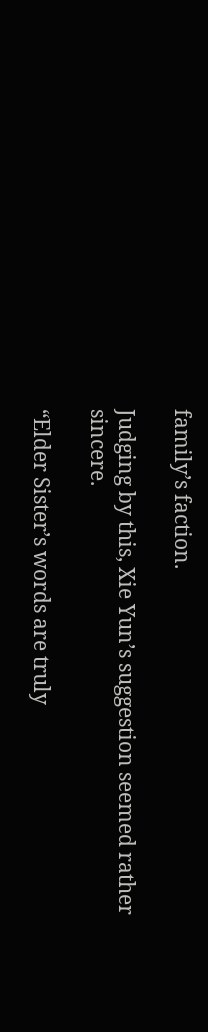family’s faction.

Judging by this, Xie Yun’s suggestion seemed rather sincere.

“Elder Sister’s words are truly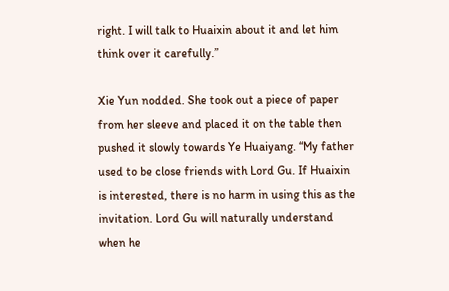right. I will talk to Huaixin about it and let him think over it carefully.”

Xie Yun nodded. She took out a piece of paper from her sleeve and placed it on the table then pushed it slowly towards Ye Huaiyang. “My father used to be close friends with Lord Gu. If Huaixin is interested, there is no harm in using this as the invitation. Lord Gu will naturally understand when he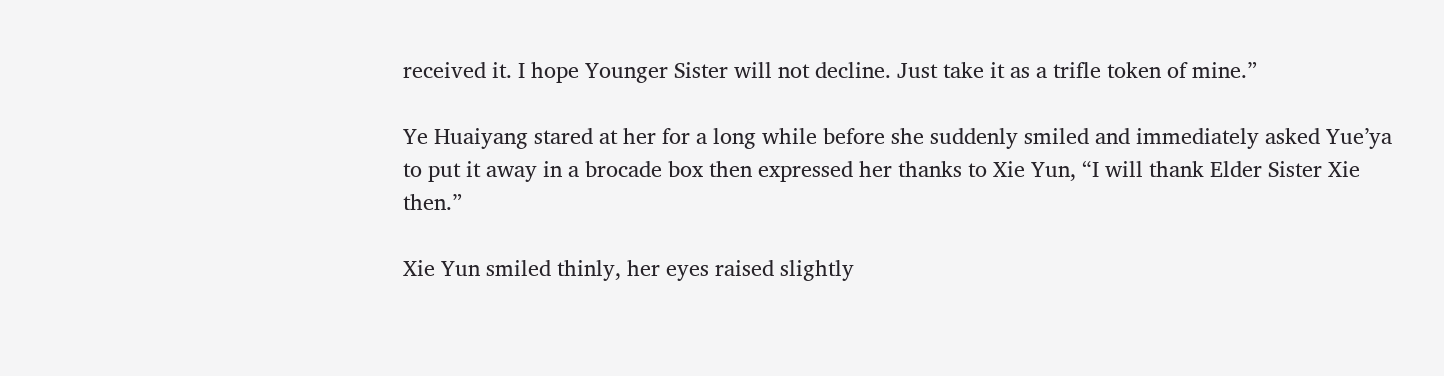received it. I hope Younger Sister will not decline. Just take it as a trifle token of mine.”

Ye Huaiyang stared at her for a long while before she suddenly smiled and immediately asked Yue’ya to put it away in a brocade box then expressed her thanks to Xie Yun, “I will thank Elder Sister Xie then.”

Xie Yun smiled thinly, her eyes raised slightly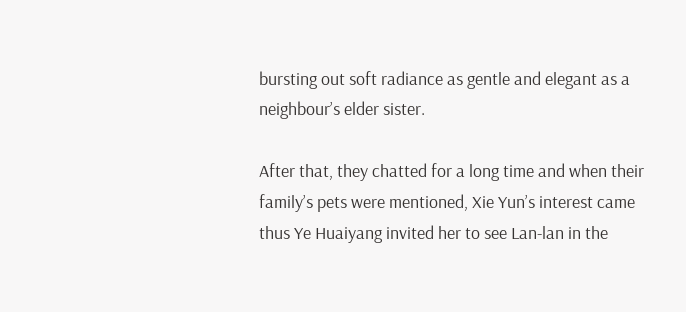bursting out soft radiance as gentle and elegant as a neighbour’s elder sister.

After that, they chatted for a long time and when their family’s pets were mentioned, Xie Yun’s interest came thus Ye Huaiyang invited her to see Lan-lan in the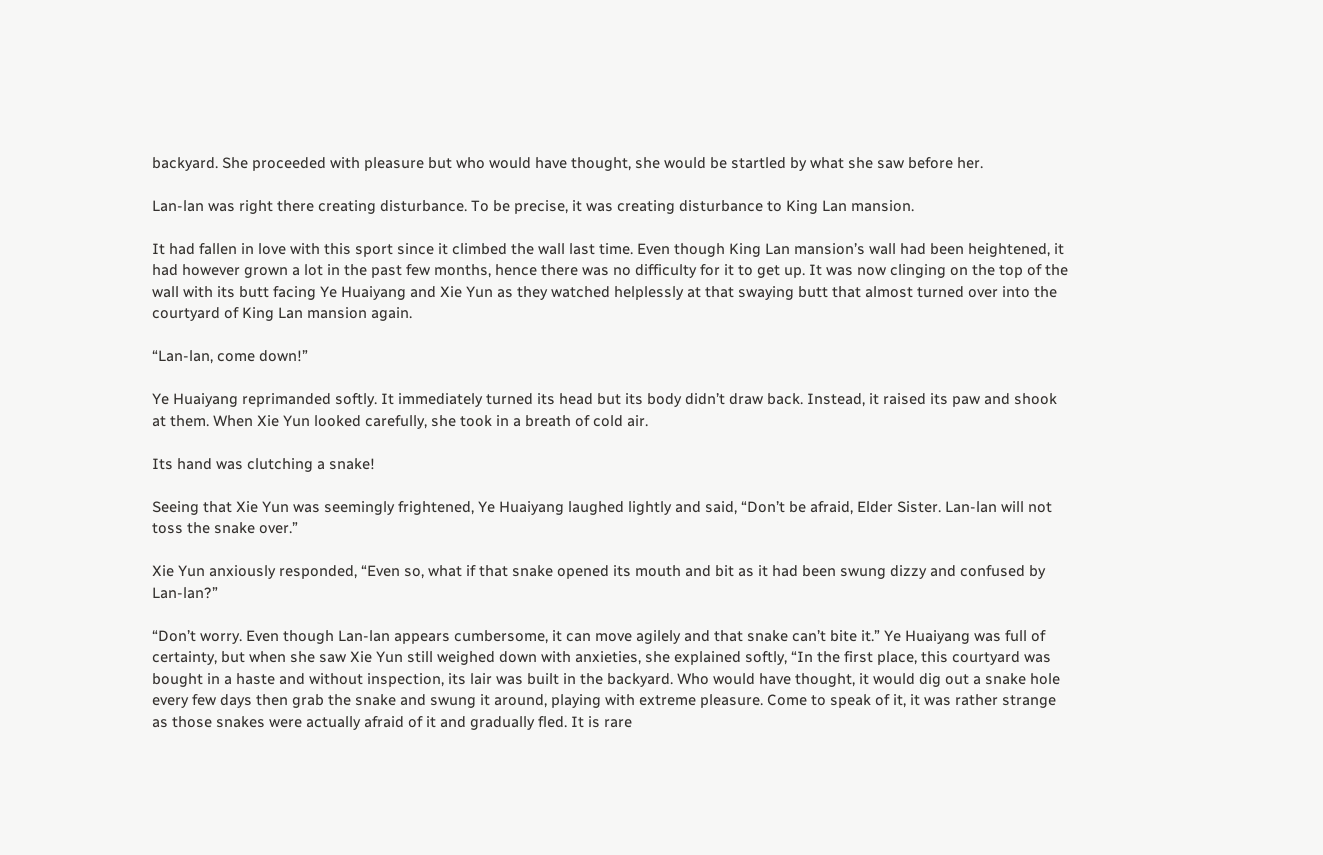backyard. She proceeded with pleasure but who would have thought, she would be startled by what she saw before her.

Lan-lan was right there creating disturbance. To be precise, it was creating disturbance to King Lan mansion.

It had fallen in love with this sport since it climbed the wall last time. Even though King Lan mansion’s wall had been heightened, it had however grown a lot in the past few months, hence there was no difficulty for it to get up. It was now clinging on the top of the wall with its butt facing Ye Huaiyang and Xie Yun as they watched helplessly at that swaying butt that almost turned over into the courtyard of King Lan mansion again.

“Lan-lan, come down!”

Ye Huaiyang reprimanded softly. It immediately turned its head but its body didn’t draw back. Instead, it raised its paw and shook at them. When Xie Yun looked carefully, she took in a breath of cold air.

Its hand was clutching a snake!

Seeing that Xie Yun was seemingly frightened, Ye Huaiyang laughed lightly and said, “Don’t be afraid, Elder Sister. Lan-lan will not toss the snake over.”

Xie Yun anxiously responded, “Even so, what if that snake opened its mouth and bit as it had been swung dizzy and confused by Lan-lan?”

“Don’t worry. Even though Lan-lan appears cumbersome, it can move agilely and that snake can’t bite it.” Ye Huaiyang was full of certainty, but when she saw Xie Yun still weighed down with anxieties, she explained softly, “In the first place, this courtyard was bought in a haste and without inspection, its lair was built in the backyard. Who would have thought, it would dig out a snake hole every few days then grab the snake and swung it around, playing with extreme pleasure. Come to speak of it, it was rather strange as those snakes were actually afraid of it and gradually fled. It is rare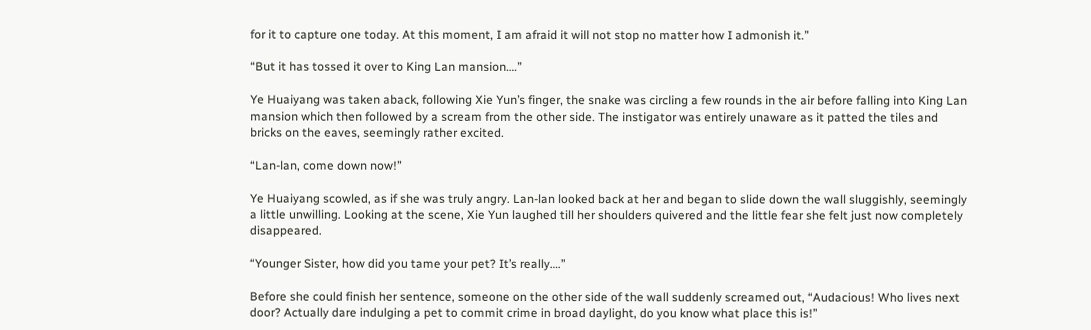for it to capture one today. At this moment, I am afraid it will not stop no matter how I admonish it.”

“But it has tossed it over to King Lan mansion….”

Ye Huaiyang was taken aback, following Xie Yun’s finger, the snake was circling a few rounds in the air before falling into King Lan mansion which then followed by a scream from the other side. The instigator was entirely unaware as it patted the tiles and bricks on the eaves, seemingly rather excited.

“Lan-lan, come down now!”

Ye Huaiyang scowled, as if she was truly angry. Lan-lan looked back at her and began to slide down the wall sluggishly, seemingly a little unwilling. Looking at the scene, Xie Yun laughed till her shoulders quivered and the little fear she felt just now completely disappeared.

“Younger Sister, how did you tame your pet? It’s really….”

Before she could finish her sentence, someone on the other side of the wall suddenly screamed out, “Audacious! Who lives next door? Actually dare indulging a pet to commit crime in broad daylight, do you know what place this is!”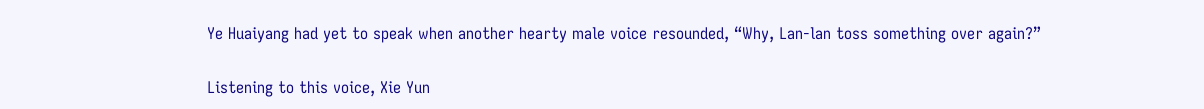Ye Huaiyang had yet to speak when another hearty male voice resounded, “Why, Lan-lan toss something over again?”

Listening to this voice, Xie Yun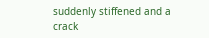suddenly stiffened and a crack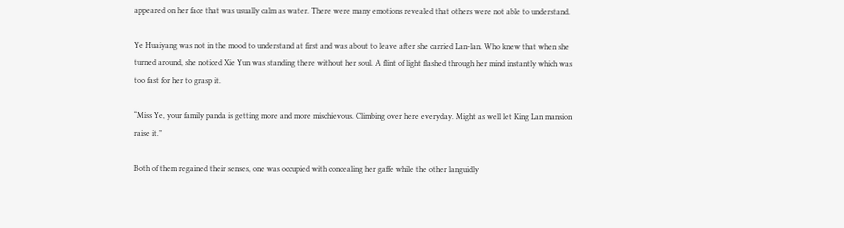appeared on her face that was usually calm as water. There were many emotions revealed that others were not able to understand.

Ye Huaiyang was not in the mood to understand at first and was about to leave after she carried Lan-lan. Who knew that when she turned around, she noticed Xie Yun was standing there without her soul. A flint of light flashed through her mind instantly which was too fast for her to grasp it.

“Miss Ye, your family panda is getting more and more mischievous. Climbing over here everyday. Might as well let King Lan mansion raise it.”

Both of them regained their senses, one was occupied with concealing her gaffe while the other languidly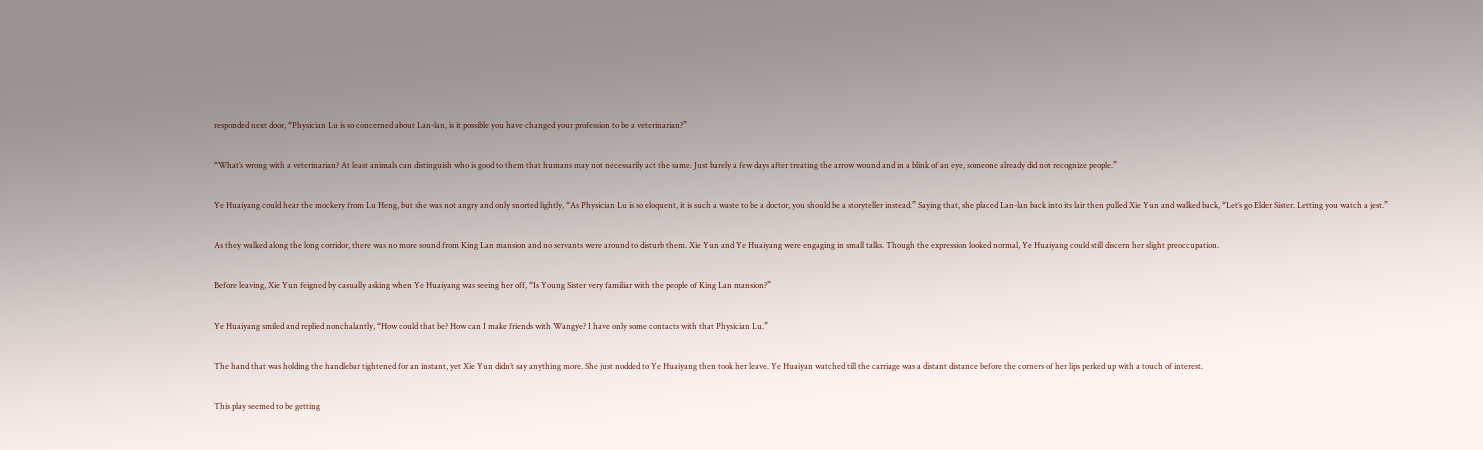responded next door, “Physician Lu is so concerned about Lan-lan, is it possible you have changed your profession to be a veterinarian?”

“What’s wrong with a veterinarian? At least animals can distinguish who is good to them that humans may not necessarily act the same. Just barely a few days after treating the arrow wound and in a blink of an eye, someone already did not recognize people.”

Ye Huaiyang could hear the mockery from Lu Heng, but she was not angry and only snorted lightly, “As Physician Lu is so eloquent, it is such a waste to be a doctor, you should be a storyteller instead.” Saying that, she placed Lan-lan back into its lair then pulled Xie Yun and walked back, “Let’s go Elder Sister. Letting you watch a jest.”

As they walked along the long corridor, there was no more sound from King Lan mansion and no servants were around to disturb them. Xie Yun and Ye Huaiyang were engaging in small talks. Though the expression looked normal, Ye Huaiyang could still discern her slight preoccupation.

Before leaving, Xie Yun feigned by casually asking when Ye Huaiyang was seeing her off, “Is Young Sister very familiar with the people of King Lan mansion?”

Ye Huaiyang smiled and replied nonchalantly, “How could that be? How can I make friends with Wangye? I have only some contacts with that Physician Lu.”

The hand that was holding the handlebar tightened for an instant, yet Xie Yun didn’t say anything more. She just nodded to Ye Huaiyang then took her leave. Ye Huaiyan watched till the carriage was a distant distance before the corners of her lips perked up with a touch of interest.

This play seemed to be getting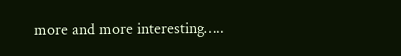more and more interesting…..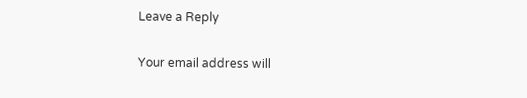Leave a Reply

Your email address will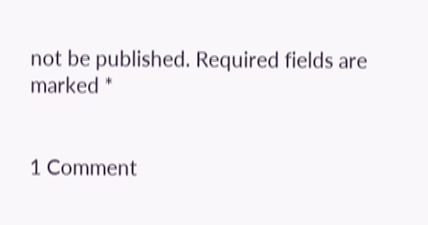not be published. Required fields are marked *


1 Comment